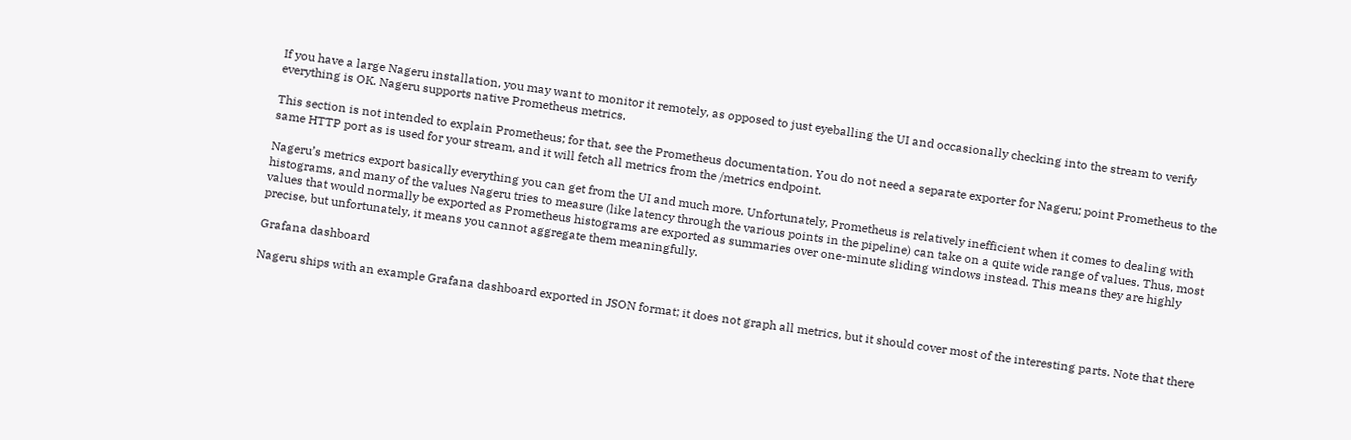If you have a large Nageru installation, you may want to monitor it remotely, as opposed to just eyeballing the UI and occasionally checking into the stream to verify everything is OK. Nageru supports native Prometheus metrics.

This section is not intended to explain Prometheus; for that, see the Prometheus documentation. You do not need a separate exporter for Nageru; point Prometheus to the same HTTP port as is used for your stream, and it will fetch all metrics from the /metrics endpoint.

Nageru’s metrics export basically everything you can get from the UI and much more. Unfortunately, Prometheus is relatively inefficient when it comes to dealing with histograms, and many of the values Nageru tries to measure (like latency through the various points in the pipeline) can take on a quite wide range of values. Thus, most values that would normally be exported as Prometheus histograms are exported as summaries over one-minute sliding windows instead. This means they are highly precise, but unfortunately, it means you cannot aggregate them meaningfully.

Grafana dashboard

Nageru ships with an example Grafana dashboard exported in JSON format; it does not graph all metrics, but it should cover most of the interesting parts. Note that there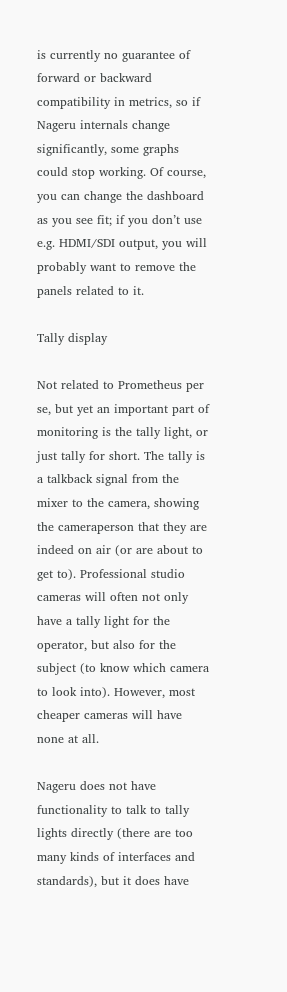is currently no guarantee of forward or backward compatibility in metrics, so if Nageru internals change significantly, some graphs could stop working. Of course, you can change the dashboard as you see fit; if you don’t use e.g. HDMI/SDI output, you will probably want to remove the panels related to it.

Tally display

Not related to Prometheus per se, but yet an important part of monitoring is the tally light, or just tally for short. The tally is a talkback signal from the mixer to the camera, showing the cameraperson that they are indeed on air (or are about to get to). Professional studio cameras will often not only have a tally light for the operator, but also for the subject (to know which camera to look into). However, most cheaper cameras will have none at all.

Nageru does not have functionality to talk to tally lights directly (there are too many kinds of interfaces and standards), but it does have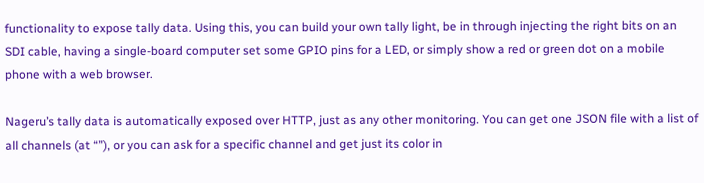functionality to expose tally data. Using this, you can build your own tally light, be in through injecting the right bits on an SDI cable, having a single-board computer set some GPIO pins for a LED, or simply show a red or green dot on a mobile phone with a web browser.

Nageru’s tally data is automatically exposed over HTTP, just as any other monitoring. You can get one JSON file with a list of all channels (at “”), or you can ask for a specific channel and get just its color in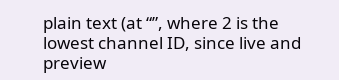plain text (at “”, where 2 is the lowest channel ID, since live and preview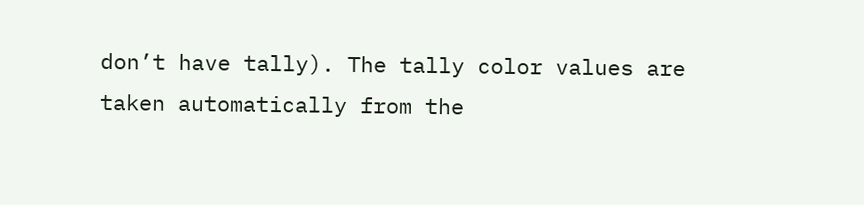don’t have tally). The tally color values are taken automatically from the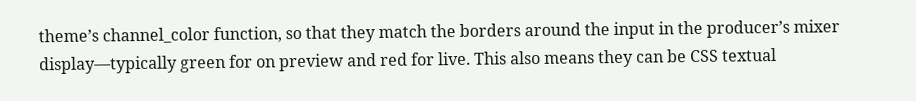theme’s channel_color function, so that they match the borders around the input in the producer’s mixer display—typically green for on preview and red for live. This also means they can be CSS textual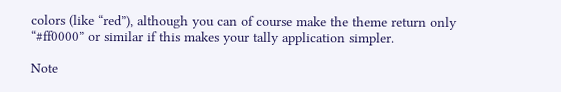colors (like “red”), although you can of course make the theme return only “#ff0000” or similar if this makes your tally application simpler.

Note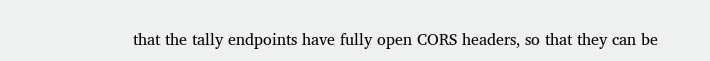that the tally endpoints have fully open CORS headers, so that they can be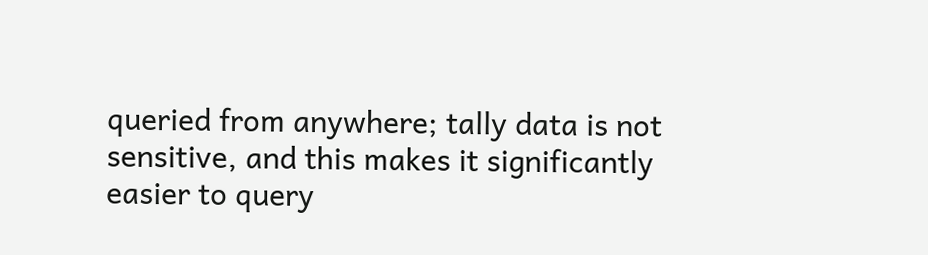queried from anywhere; tally data is not sensitive, and this makes it significantly easier to query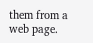them from a web page.